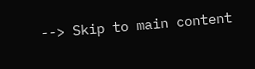--> Skip to main content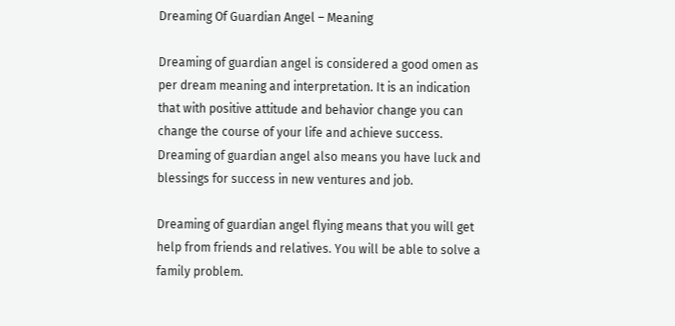Dreaming Of Guardian Angel – Meaning

Dreaming of guardian angel is considered a good omen as per dream meaning and interpretation. It is an indication that with positive attitude and behavior change you can change the course of your life and achieve success. Dreaming of guardian angel also means you have luck and blessings for success in new ventures and job.

Dreaming of guardian angel flying means that you will get help from friends and relatives. You will be able to solve a family problem.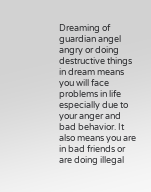Dreaming of guardian angel angry or doing destructive things in dream means you will face problems in life especially due to your anger and bad behavior. It also means you are in bad friends or are doing illegal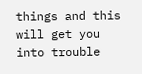things and this will get you into trouble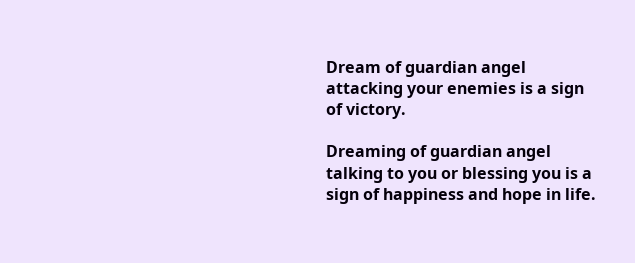Dream of guardian angel attacking your enemies is a sign of victory.

Dreaming of guardian angel talking to you or blessing you is a sign of happiness and hope in life.